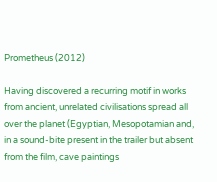Prometheus (2012)

Having discovered a recurring motif in works from ancient, unrelated civilisations spread all over the planet (Egyptian, Mesopotamian and, in a sound-bite present in the trailer but absent from the film, cave paintings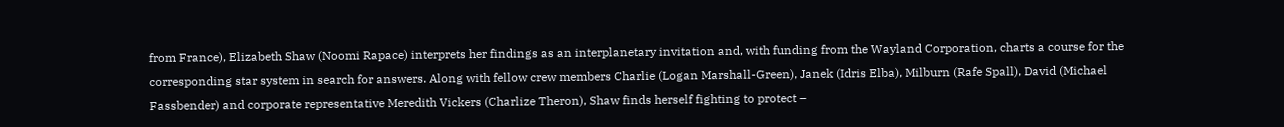from France), Elizabeth Shaw (Noomi Rapace) interprets her findings as an interplanetary invitation and, with funding from the Wayland Corporation, charts a course for the corresponding star system in search for answers. Along with fellow crew members Charlie (Logan Marshall-Green), Janek (Idris Elba), Milburn (Rafe Spall), David (Michael Fassbender) and corporate representative Meredith Vickers (Charlize Theron), Shaw finds herself fighting to protect –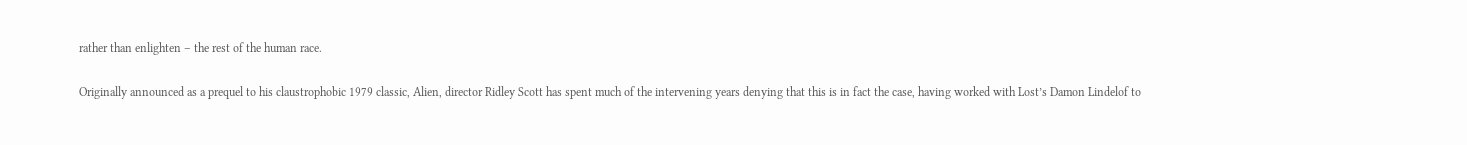rather than enlighten – the rest of the human race.

Originally announced as a prequel to his claustrophobic 1979 classic, Alien, director Ridley Scott has spent much of the intervening years denying that this is in fact the case, having worked with Lost’s Damon Lindelof to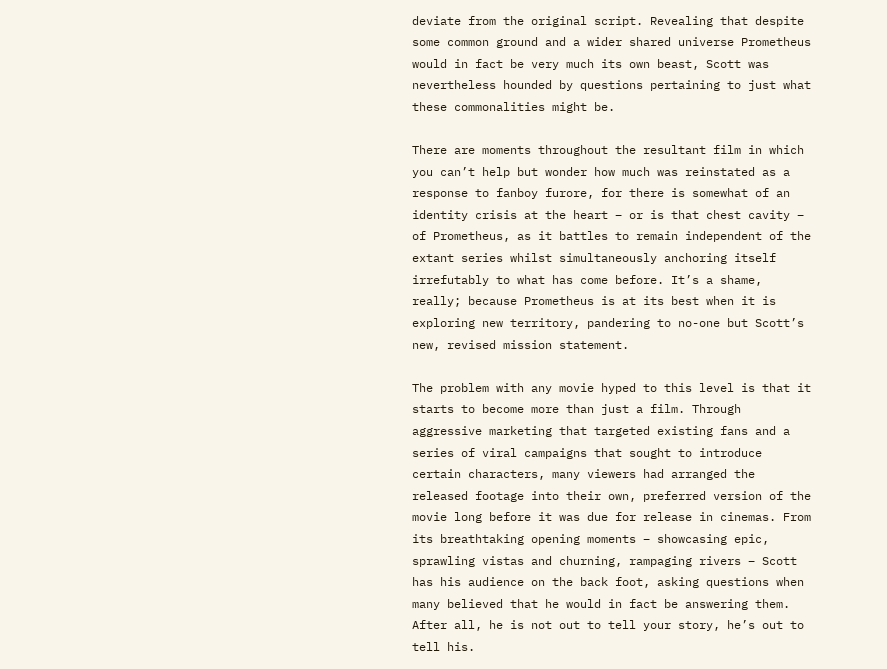deviate from the original script. Revealing that despite some common ground and a wider shared universe Prometheus would in fact be very much its own beast, Scott was nevertheless hounded by questions pertaining to just what these commonalities might be.

There are moments throughout the resultant film in which you can’t help but wonder how much was reinstated as a response to fanboy furore, for there is somewhat of an identity crisis at the heart – or is that chest cavity – of Prometheus, as it battles to remain independent of the extant series whilst simultaneously anchoring itself irrefutably to what has come before. It’s a shame, really; because Prometheus is at its best when it is exploring new territory, pandering to no-one but Scott’s new, revised mission statement.

The problem with any movie hyped to this level is that it starts to become more than just a film. Through aggressive marketing that targeted existing fans and a series of viral campaigns that sought to introduce certain characters, many viewers had arranged the released footage into their own, preferred version of the movie long before it was due for release in cinemas. From its breathtaking opening moments – showcasing epic, sprawling vistas and churning, rampaging rivers – Scott has his audience on the back foot, asking questions when many believed that he would in fact be answering them. After all, he is not out to tell your story, he’s out to tell his.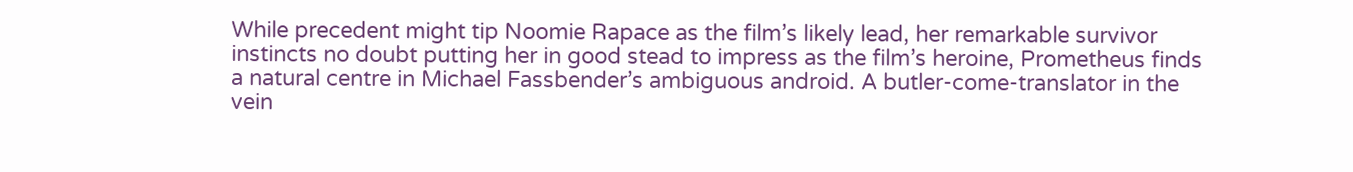While precedent might tip Noomie Rapace as the film’s likely lead, her remarkable survivor instincts no doubt putting her in good stead to impress as the film’s heroine, Prometheus finds a natural centre in Michael Fassbender’s ambiguous android. A butler-come-translator in the vein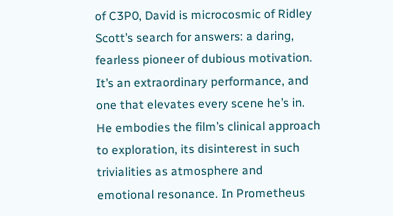of C3P0, David is microcosmic of Ridley Scott’s search for answers: a daring, fearless pioneer of dubious motivation. It’s an extraordinary performance, and one that elevates every scene he’s in. He embodies the film’s clinical approach to exploration, its disinterest in such trivialities as atmosphere and emotional resonance. In Prometheus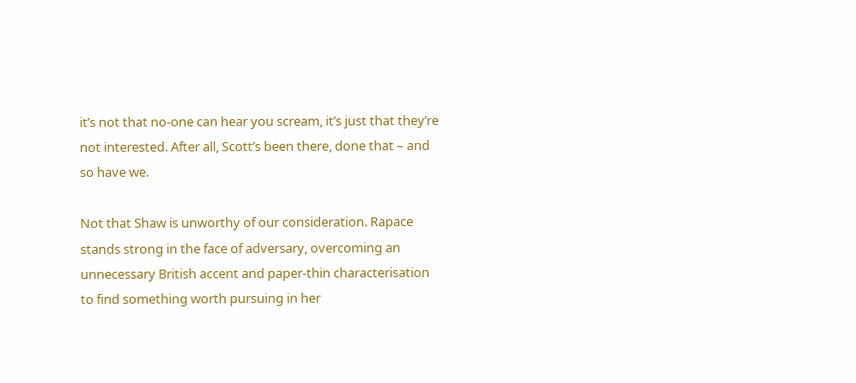it’s not that no-one can hear you scream, it’s just that they’re not interested. After all, Scott’s been there, done that – and so have we.

Not that Shaw is unworthy of our consideration. Rapace stands strong in the face of adversary, overcoming an unnecessary British accent and paper-thin characterisation to find something worth pursuing in her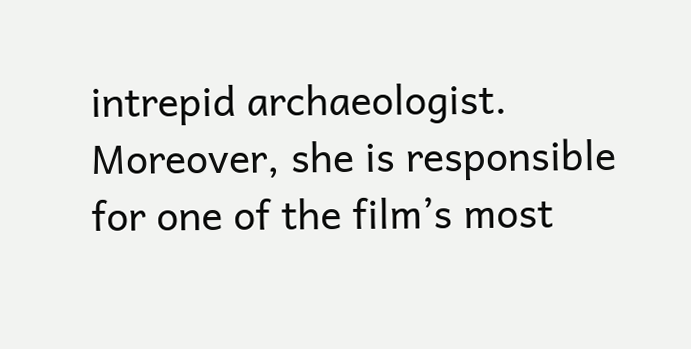intrepid archaeologist. Moreover, she is responsible for one of the film’s most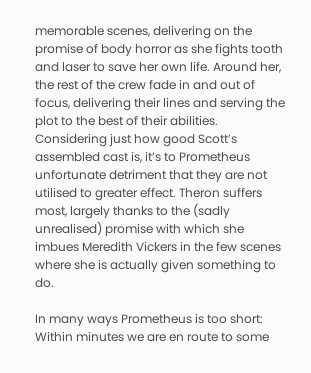memorable scenes, delivering on the promise of body horror as she fights tooth and laser to save her own life. Around her, the rest of the crew fade in and out of focus, delivering their lines and serving the plot to the best of their abilities. Considering just how good Scott’s assembled cast is, it’s to Prometheus unfortunate detriment that they are not utilised to greater effect. Theron suffers most, largely thanks to the (sadly unrealised) promise with which she imbues Meredith Vickers in the few scenes where she is actually given something to do.

In many ways Prometheus is too short: Within minutes we are en route to some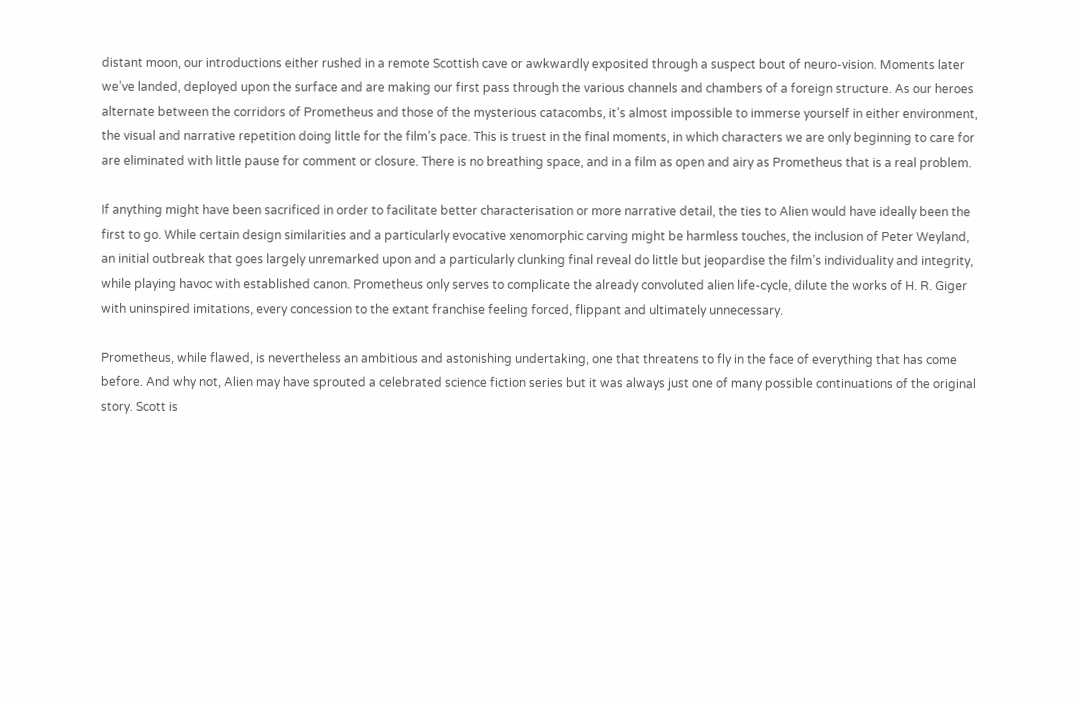distant moon, our introductions either rushed in a remote Scottish cave or awkwardly exposited through a suspect bout of neuro-vision. Moments later we’ve landed, deployed upon the surface and are making our first pass through the various channels and chambers of a foreign structure. As our heroes alternate between the corridors of Prometheus and those of the mysterious catacombs, it’s almost impossible to immerse yourself in either environment, the visual and narrative repetition doing little for the film’s pace. This is truest in the final moments, in which characters we are only beginning to care for are eliminated with little pause for comment or closure. There is no breathing space, and in a film as open and airy as Prometheus that is a real problem.

If anything might have been sacrificed in order to facilitate better characterisation or more narrative detail, the ties to Alien would have ideally been the first to go. While certain design similarities and a particularly evocative xenomorphic carving might be harmless touches, the inclusion of Peter Weyland, an initial outbreak that goes largely unremarked upon and a particularly clunking final reveal do little but jeopardise the film’s individuality and integrity, while playing havoc with established canon. Prometheus only serves to complicate the already convoluted alien life-cycle, dilute the works of H. R. Giger with uninspired imitations, every concession to the extant franchise feeling forced, flippant and ultimately unnecessary.

Prometheus, while flawed, is nevertheless an ambitious and astonishing undertaking, one that threatens to fly in the face of everything that has come before. And why not, Alien may have sprouted a celebrated science fiction series but it was always just one of many possible continuations of the original story. Scott is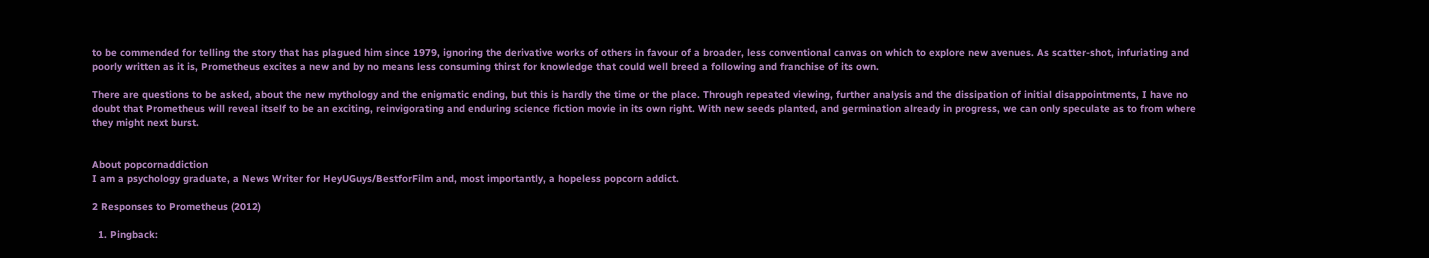to be commended for telling the story that has plagued him since 1979, ignoring the derivative works of others in favour of a broader, less conventional canvas on which to explore new avenues. As scatter-shot, infuriating and poorly written as it is, Prometheus excites a new and by no means less consuming thirst for knowledge that could well breed a following and franchise of its own.

There are questions to be asked, about the new mythology and the enigmatic ending, but this is hardly the time or the place. Through repeated viewing, further analysis and the dissipation of initial disappointments, I have no doubt that Prometheus will reveal itself to be an exciting, reinvigorating and enduring science fiction movie in its own right. With new seeds planted, and germination already in progress, we can only speculate as to from where they might next burst.


About popcornaddiction
I am a psychology graduate, a News Writer for HeyUGuys/BestforFilm and, most importantly, a hopeless popcorn addict.

2 Responses to Prometheus (2012)

  1. Pingback: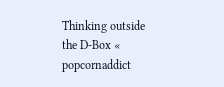Thinking outside the D-Box « popcornaddict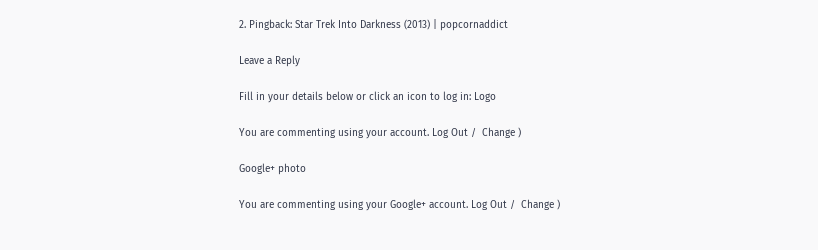2. Pingback: Star Trek Into Darkness (2013) | popcornaddict

Leave a Reply

Fill in your details below or click an icon to log in: Logo

You are commenting using your account. Log Out /  Change )

Google+ photo

You are commenting using your Google+ account. Log Out /  Change )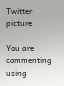Twitter picture

You are commenting using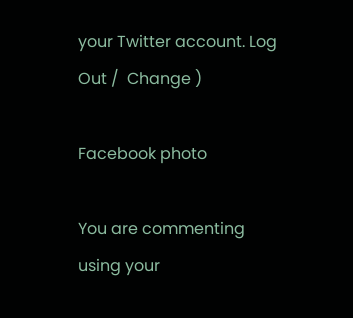your Twitter account. Log Out /  Change )

Facebook photo

You are commenting using your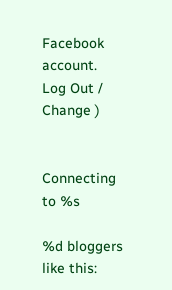Facebook account. Log Out /  Change )


Connecting to %s

%d bloggers like this: